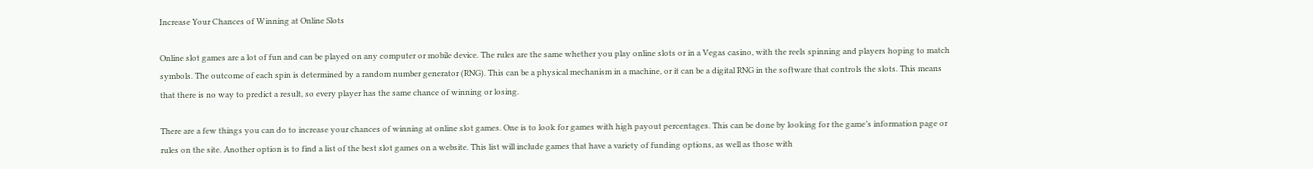Increase Your Chances of Winning at Online Slots

Online slot games are a lot of fun and can be played on any computer or mobile device. The rules are the same whether you play online slots or in a Vegas casino, with the reels spinning and players hoping to match symbols. The outcome of each spin is determined by a random number generator (RNG). This can be a physical mechanism in a machine, or it can be a digital RNG in the software that controls the slots. This means that there is no way to predict a result, so every player has the same chance of winning or losing.

There are a few things you can do to increase your chances of winning at online slot games. One is to look for games with high payout percentages. This can be done by looking for the game’s information page or rules on the site. Another option is to find a list of the best slot games on a website. This list will include games that have a variety of funding options, as well as those with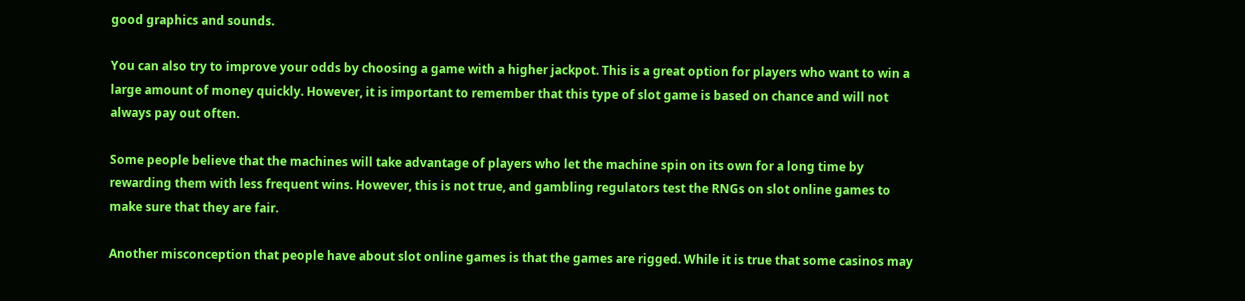good graphics and sounds.

You can also try to improve your odds by choosing a game with a higher jackpot. This is a great option for players who want to win a large amount of money quickly. However, it is important to remember that this type of slot game is based on chance and will not always pay out often.

Some people believe that the machines will take advantage of players who let the machine spin on its own for a long time by rewarding them with less frequent wins. However, this is not true, and gambling regulators test the RNGs on slot online games to make sure that they are fair.

Another misconception that people have about slot online games is that the games are rigged. While it is true that some casinos may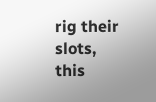rig their slots, this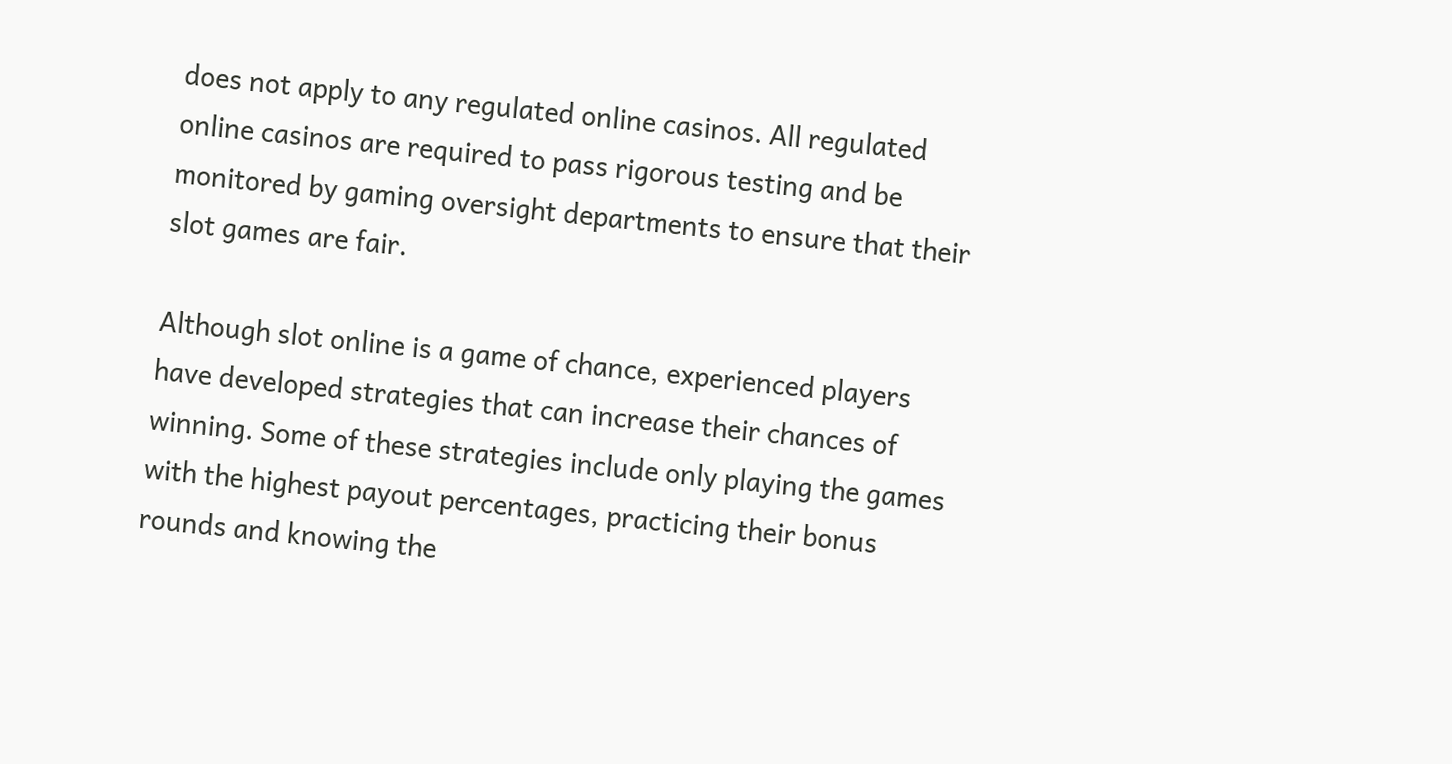does not apply to any regulated online casinos. All regulated online casinos are required to pass rigorous testing and be monitored by gaming oversight departments to ensure that their slot games are fair.

Although slot online is a game of chance, experienced players have developed strategies that can increase their chances of winning. Some of these strategies include only playing the games with the highest payout percentages, practicing their bonus rounds and knowing the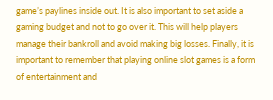game’s paylines inside out. It is also important to set aside a gaming budget and not to go over it. This will help players manage their bankroll and avoid making big losses. Finally, it is important to remember that playing online slot games is a form of entertainment and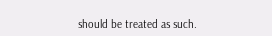should be treated as such.